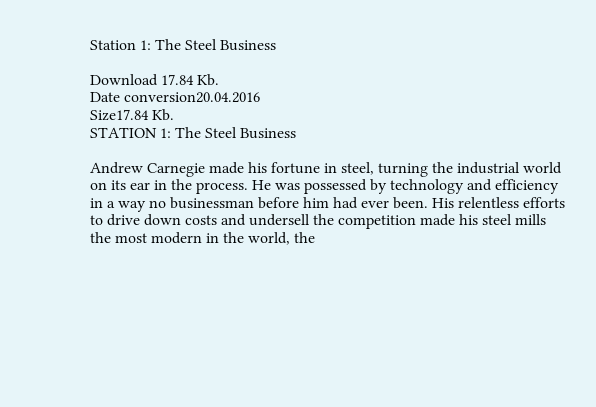Station 1: The Steel Business

Download 17.84 Kb.
Date conversion20.04.2016
Size17.84 Kb.
STATION 1: The Steel Business

Andrew Carnegie made his fortune in steel, turning the industrial world on its ear in the process. He was possessed by technology and efficiency in a way no businessman before him had ever been. His relentless efforts to drive down costs and undersell the competition made his steel mills the most modern in the world, the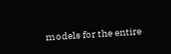models for the entire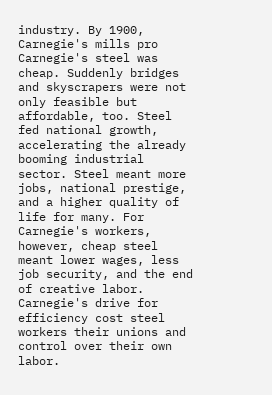industry. By 1900, Carnegie's mills pro Carnegie's steel was cheap. Suddenly bridges and skyscrapers were not only feasible but affordable, too. Steel fed national growth, accelerating the already booming industrial sector. Steel meant more jobs, national prestige, and a higher quality of life for many. For Carnegie's workers, however, cheap steel meant lower wages, less job security, and the end of creative labor. Carnegie's drive for efficiency cost steel workers their unions and control over their own labor.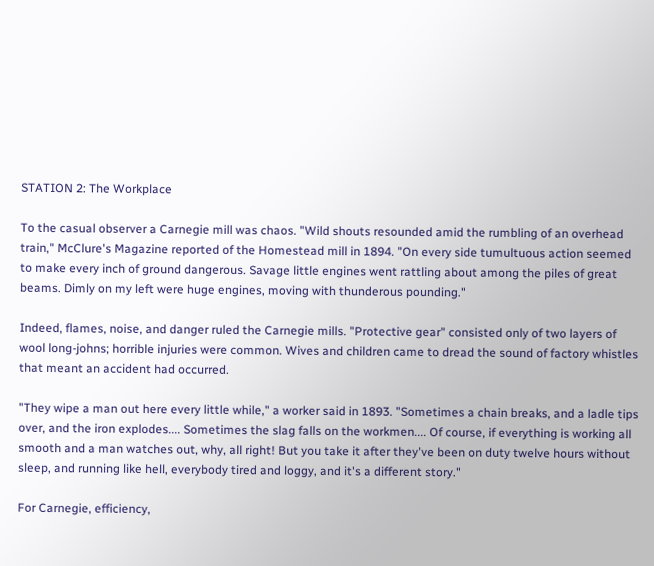STATION 2: The Workplace

To the casual observer a Carnegie mill was chaos. "Wild shouts resounded amid the rumbling of an overhead train," McClure's Magazine reported of the Homestead mill in 1894. "On every side tumultuous action seemed to make every inch of ground dangerous. Savage little engines went rattling about among the piles of great beams. Dimly on my left were huge engines, moving with thunderous pounding."

Indeed, flames, noise, and danger ruled the Carnegie mills. "Protective gear" consisted only of two layers of wool long-johns; horrible injuries were common. Wives and children came to dread the sound of factory whistles that meant an accident had occurred.

"They wipe a man out here every little while," a worker said in 1893. "Sometimes a chain breaks, and a ladle tips over, and the iron explodes.... Sometimes the slag falls on the workmen.... Of course, if everything is working all smooth and a man watches out, why, all right! But you take it after they've been on duty twelve hours without sleep, and running like hell, everybody tired and loggy, and it's a different story."

For Carnegie, efficiency,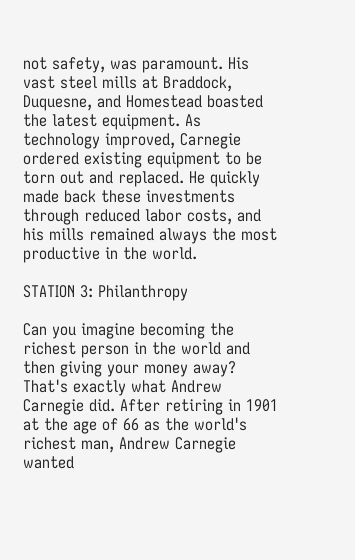not safety, was paramount. His vast steel mills at Braddock, Duquesne, and Homestead boasted the latest equipment. As technology improved, Carnegie ordered existing equipment to be torn out and replaced. He quickly made back these investments through reduced labor costs, and his mills remained always the most productive in the world.

STATION 3: Philanthropy

Can you imagine becoming the richest person in the world and then giving your money away? That's exactly what Andrew Carnegie did. After retiring in 1901 at the age of 66 as the world's richest man, Andrew Carnegie wanted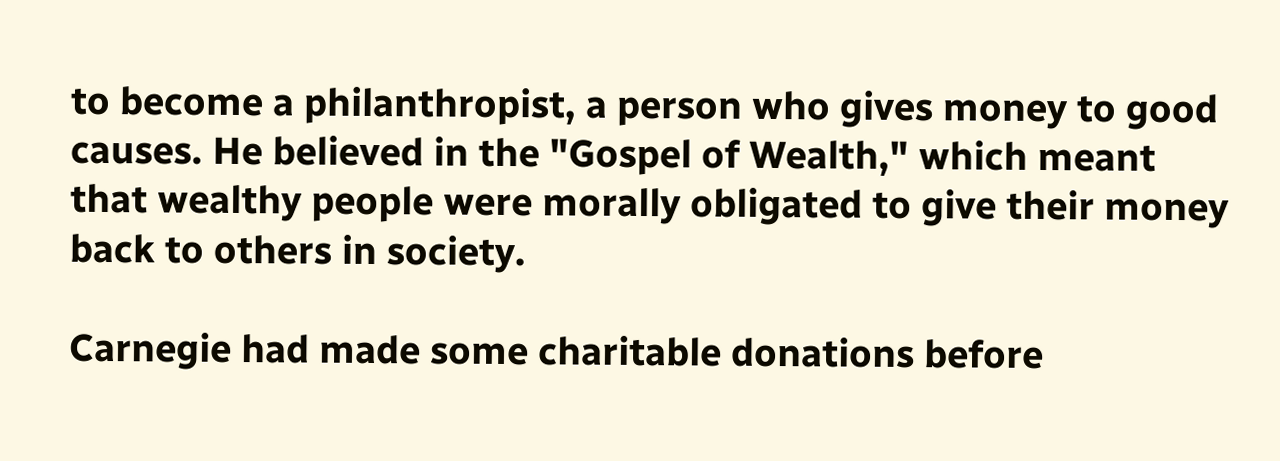to become a philanthropist, a person who gives money to good causes. He believed in the "Gospel of Wealth," which meant that wealthy people were morally obligated to give their money back to others in society.

Carnegie had made some charitable donations before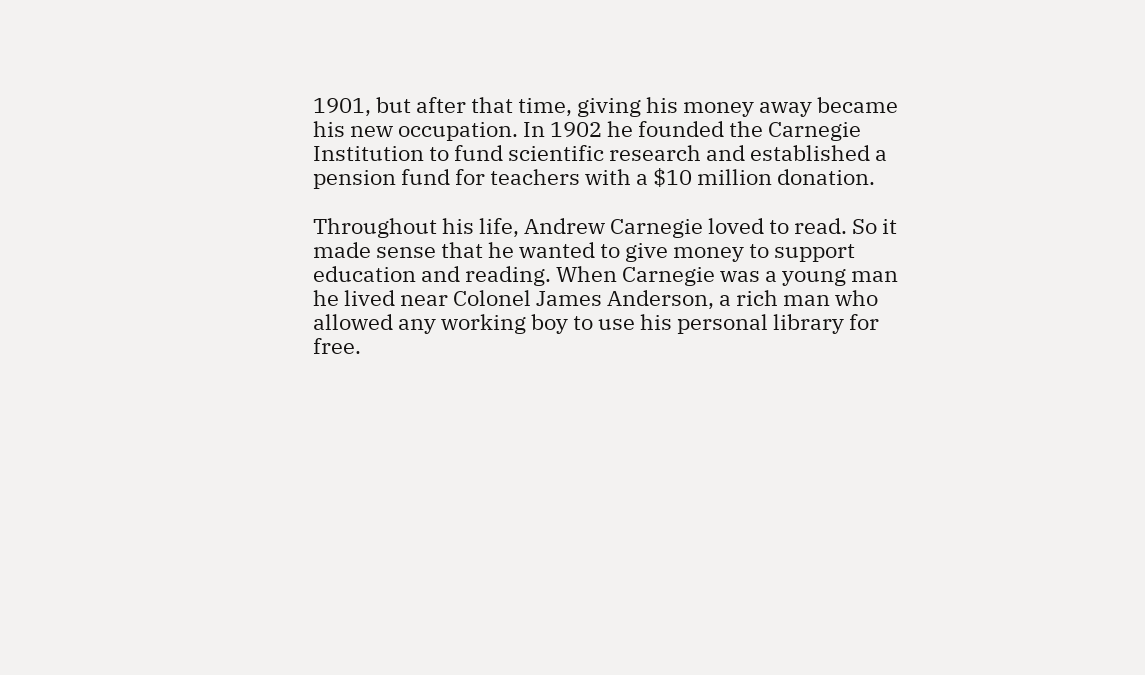1901, but after that time, giving his money away became his new occupation. In 1902 he founded the Carnegie Institution to fund scientific research and established a pension fund for teachers with a $10 million donation.

Throughout his life, Andrew Carnegie loved to read. So it made sense that he wanted to give money to support education and reading. When Carnegie was a young man he lived near Colonel James Anderson, a rich man who allowed any working boy to use his personal library for free.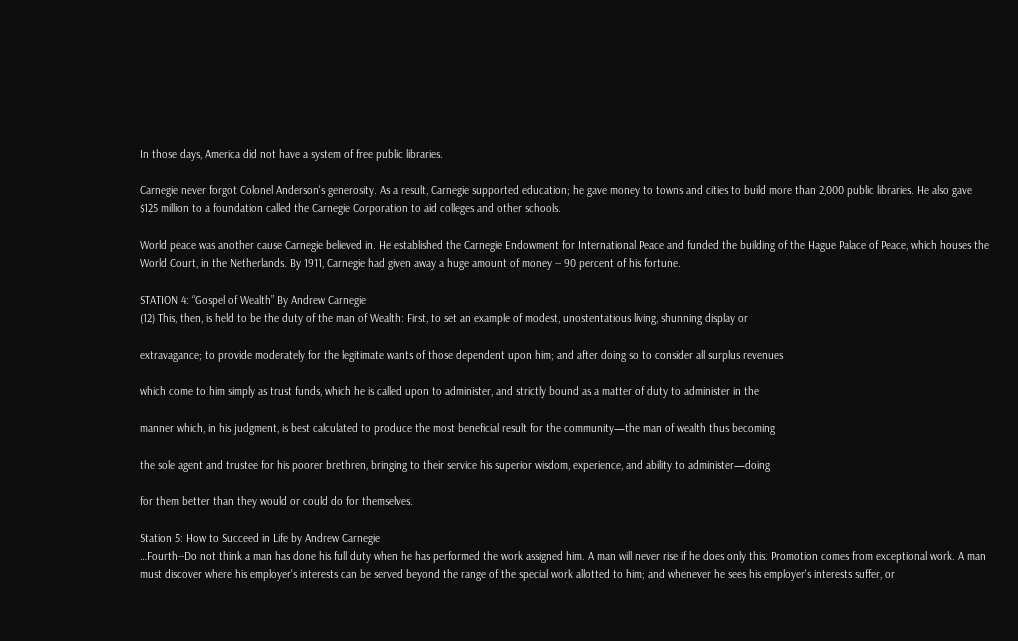In those days, America did not have a system of free public libraries.

Carnegie never forgot Colonel Anderson's generosity. As a result, Carnegie supported education; he gave money to towns and cities to build more than 2,000 public libraries. He also gave $125 million to a foundation called the Carnegie Corporation to aid colleges and other schools.

World peace was another cause Carnegie believed in. He established the Carnegie Endowment for International Peace and funded the building of the Hague Palace of Peace, which houses the World Court, in the Netherlands. By 1911, Carnegie had given away a huge amount of money -- 90 percent of his fortune.

STATION 4: “Gospel of Wealth” By Andrew Carnegie
(12) This, then, is held to be the duty of the man of Wealth: First, to set an example of modest, unostentatious living, shunning display or

extravagance; to provide moderately for the legitimate wants of those dependent upon him; and after doing so to consider all surplus revenues

which come to him simply as trust funds, which he is called upon to administer, and strictly bound as a matter of duty to administer in the

manner which, in his judgment, is best calculated to produce the most beneficial result for the community—the man of wealth thus becoming

the sole agent and trustee for his poorer brethren, bringing to their service his superior wisdom, experience, and ability to administer—doing

for them better than they would or could do for themselves.

Station 5: How to Succeed in Life by Andrew Carnegie
…Fourth--Do not think a man has done his full duty when he has performed the work assigned him. A man will never rise if he does only this. Promotion comes from exceptional work. A man must discover where his employer's interests can be served beyond the range of the special work allotted to him; and whenever he sees his employer's interests suffer, or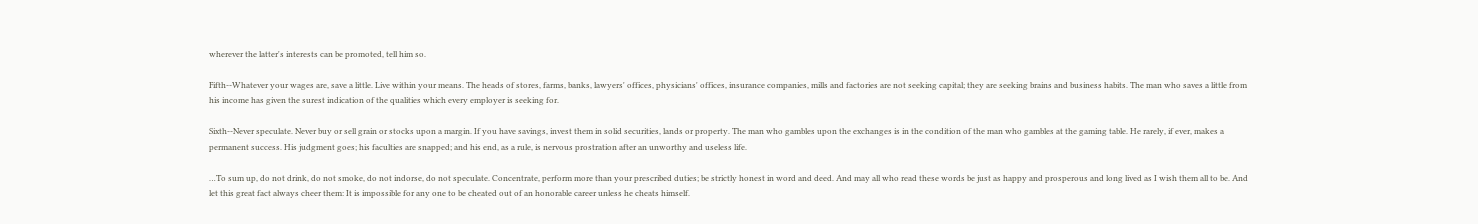wherever the latter's interests can be promoted, tell him so.

Fifth--Whatever your wages are, save a little. Live within your means. The heads of stores, farms, banks, lawyers' offices, physicians' offices, insurance companies, mills and factories are not seeking capital; they are seeking brains and business habits. The man who saves a little from his income has given the surest indication of the qualities which every employer is seeking for.

Sixth--Never speculate. Never buy or sell grain or stocks upon a margin. If you have savings, invest them in solid securities, lands or property. The man who gambles upon the exchanges is in the condition of the man who gambles at the gaming table. He rarely, if ever, makes a permanent success. His judgment goes; his faculties are snapped; and his end, as a rule, is nervous prostration after an unworthy and useless life.

…To sum up, do not drink, do not smoke, do not indorse, do not speculate. Concentrate, perform more than your prescribed duties; be strictly honest in word and deed. And may all who read these words be just as happy and prosperous and long lived as I wish them all to be. And let this great fact always cheer them: It is impossible for any one to be cheated out of an honorable career unless he cheats himself.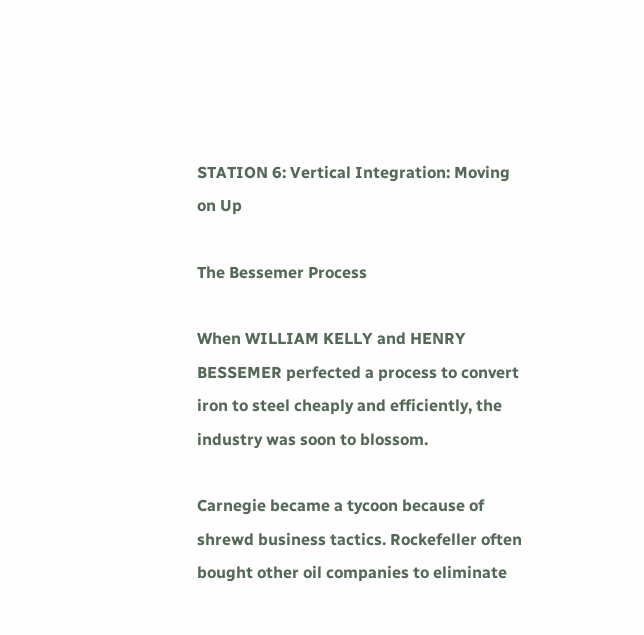STATION 6: Vertical Integration: Moving on Up

The Bessemer Process

When WILLIAM KELLY and HENRY BESSEMER perfected a process to convert iron to steel cheaply and efficiently, the industry was soon to blossom.

Carnegie became a tycoon because of shrewd business tactics. Rockefeller often bought other oil companies to eliminate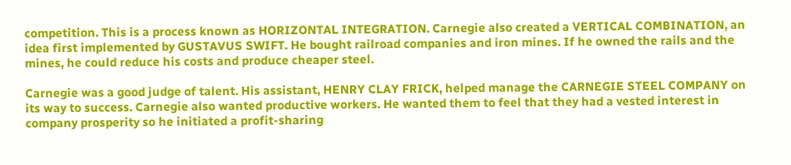competition. This is a process known as HORIZONTAL INTEGRATION. Carnegie also created a VERTICAL COMBINATION, an idea first implemented by GUSTAVUS SWIFT. He bought railroad companies and iron mines. If he owned the rails and the mines, he could reduce his costs and produce cheaper steel.

Carnegie was a good judge of talent. His assistant, HENRY CLAY FRICK, helped manage the CARNEGIE STEEL COMPANY on its way to success. Carnegie also wanted productive workers. He wanted them to feel that they had a vested interest in company prosperity so he initiated a profit-sharing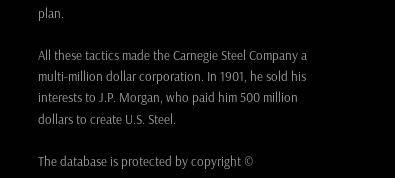plan.

All these tactics made the Carnegie Steel Company a multi-million dollar corporation. In 1901, he sold his interests to J.P. Morgan, who paid him 500 million dollars to create U.S. Steel.

The database is protected by copyright ©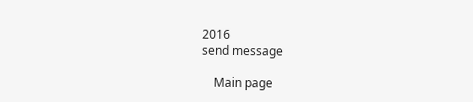2016
send message

    Main page